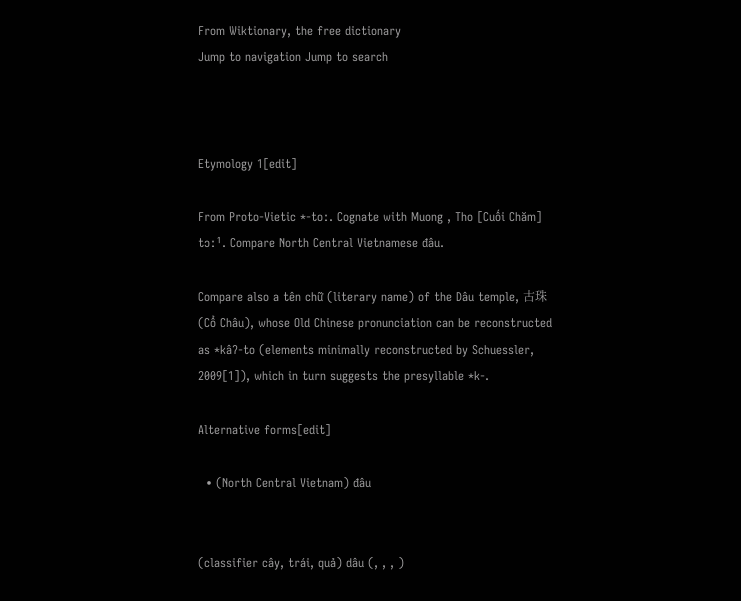From Wiktionary, the free dictionary
Jump to navigation Jump to search



Etymology 1[edit]

From Proto-Vietic *-toː. Cognate with Muong , Tho [Cuối Chăm] tɔː¹. Compare North Central Vietnamese đâu.

Compare also a tên chữ (literary name) of the Dâu temple, 古珠 (Cổ Châu), whose Old Chinese pronunciation can be reconstructed as *kâʔ-to (elements minimally reconstructed by Schuessler, 2009[1]), which in turn suggests the presyllable *k-.

Alternative forms[edit]

  • (North Central Vietnam) đâu


(classifier cây, trái, quả) dâu (, , , )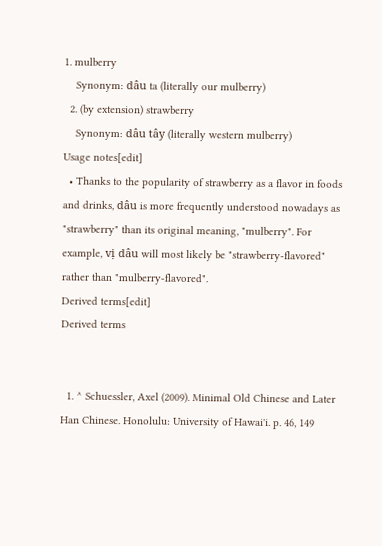1. mulberry
    Synonym: dâu ta (literally our mulberry)
  2. (by extension) strawberry
    Synonym: dâu tây (literally western mulberry)
Usage notes[edit]
  • Thanks to the popularity of strawberry as a flavor in foods and drinks, dâu is more frequently understood nowadays as "strawberry" than its original meaning, "mulberry". For example, vị dâu will most likely be "strawberry-flavored" rather than "mulberry-flavored".
Derived terms[edit]
Derived terms


  1. ^ Schuessler, Axel (2009). Minimal Old Chinese and Later Han Chinese. Honolulu: University of Hawai'i. p. 46, 149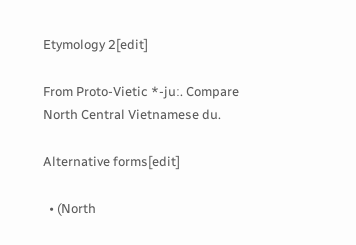Etymology 2[edit]

From Proto-Vietic *-juː. Compare North Central Vietnamese du.

Alternative forms[edit]

  • (North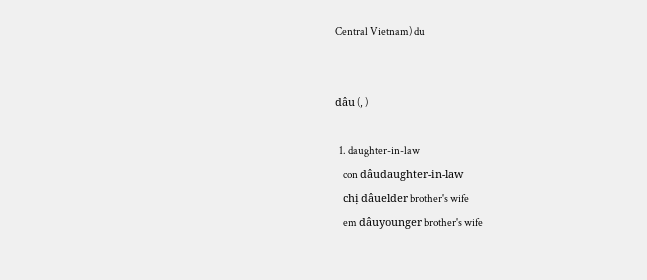Central Vietnam) du


dâu (, )

  1. daughter-in-law
    con dâudaughter-in-law
    chị dâuelder brother's wife
    em dâuyounger brother's wife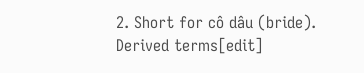2. Short for cô dâu (bride).
Derived terms[edit]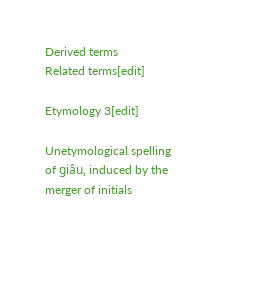Derived terms
Related terms[edit]

Etymology 3[edit]

Unetymological spelling of giâu, induced by the merger of initials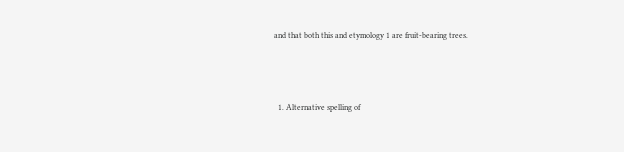and that both this and etymology 1 are fruit-bearing trees.



  1. Alternative spelling of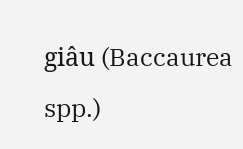giâu (Baccaurea spp.)